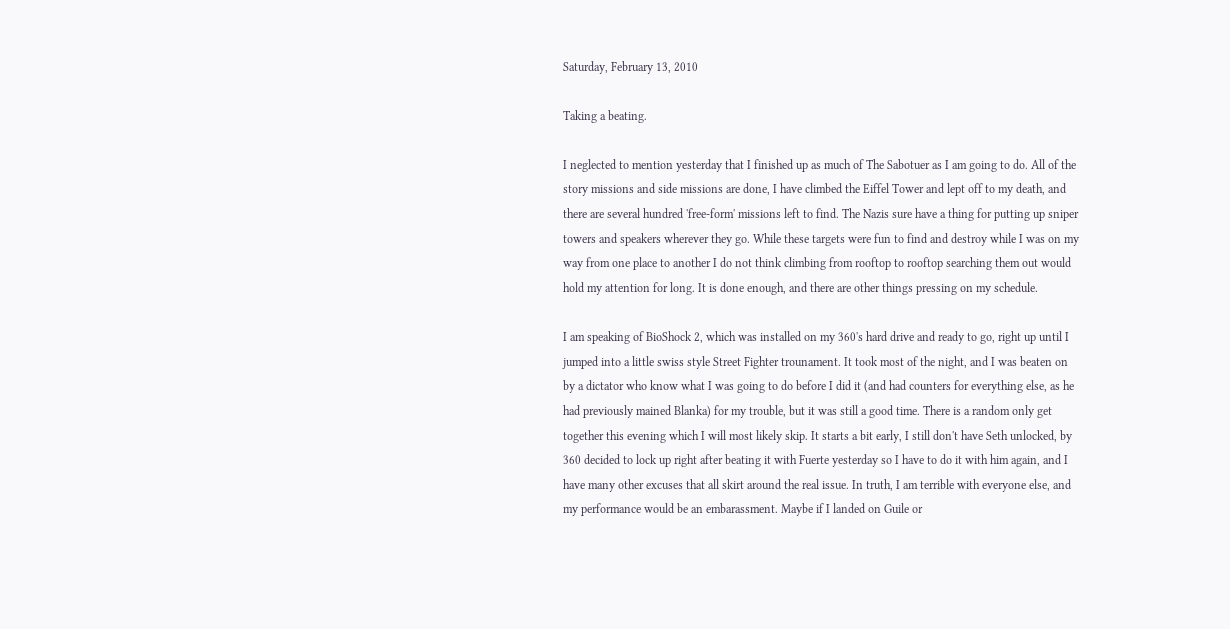Saturday, February 13, 2010

Taking a beating.

I neglected to mention yesterday that I finished up as much of The Sabotuer as I am going to do. All of the story missions and side missions are done, I have climbed the Eiffel Tower and lept off to my death, and there are several hundred 'free-form' missions left to find. The Nazis sure have a thing for putting up sniper towers and speakers wherever they go. While these targets were fun to find and destroy while I was on my way from one place to another I do not think climbing from rooftop to rooftop searching them out would hold my attention for long. It is done enough, and there are other things pressing on my schedule.

I am speaking of BioShock 2, which was installed on my 360's hard drive and ready to go, right up until I jumped into a little swiss style Street Fighter trounament. It took most of the night, and I was beaten on by a dictator who know what I was going to do before I did it (and had counters for everything else, as he had previously mained Blanka) for my trouble, but it was still a good time. There is a random only get together this evening which I will most likely skip. It starts a bit early, I still don't have Seth unlocked, by 360 decided to lock up right after beating it with Fuerte yesterday so I have to do it with him again, and I have many other excuses that all skirt around the real issue. In truth, I am terrible with everyone else, and my performance would be an embarassment. Maybe if I landed on Guile or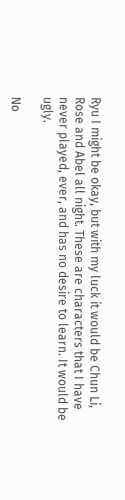Ryu I might be okay, but with my luck it would be Chun Li, Rose and Abel all night. These are characters that I have never played, ever, and has no desire to learn. It would be ugly.

No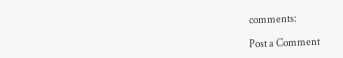comments:

Post a Comment